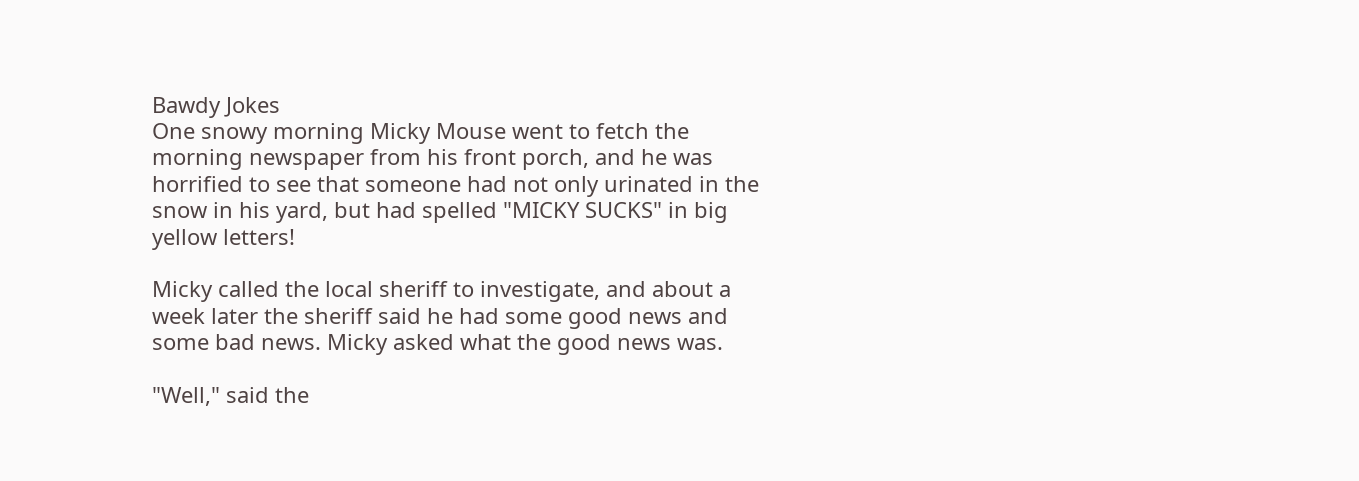Bawdy Jokes
One snowy morning Micky Mouse went to fetch the morning newspaper from his front porch, and he was horrified to see that someone had not only urinated in the snow in his yard, but had spelled "MICKY SUCKS" in big yellow letters!

Micky called the local sheriff to investigate, and about a week later the sheriff said he had some good news and some bad news. Micky asked what the good news was.

"Well," said the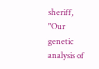sheriff, "Our genetic analysis of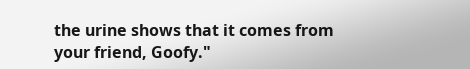the urine shows that it comes from your friend, Goofy."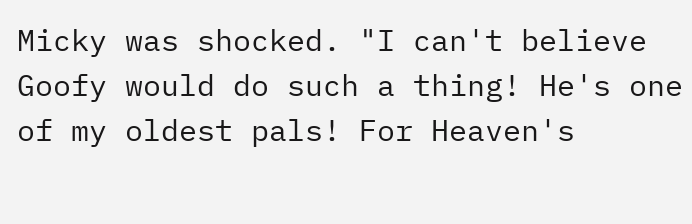Micky was shocked. "I can't believe Goofy would do such a thing! He's one of my oldest pals! For Heaven's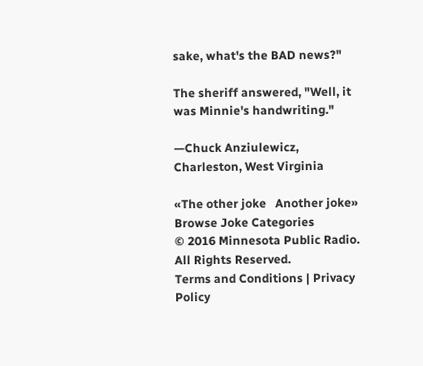sake, what's the BAD news?"

The sheriff answered, "Well, it was Minnie's handwriting."

—Chuck Anziulewicz, Charleston, West Virginia

«The other joke   Another joke»
Browse Joke Categories
© 2016 Minnesota Public Radio. All Rights Reserved.
Terms and Conditions | Privacy Policy